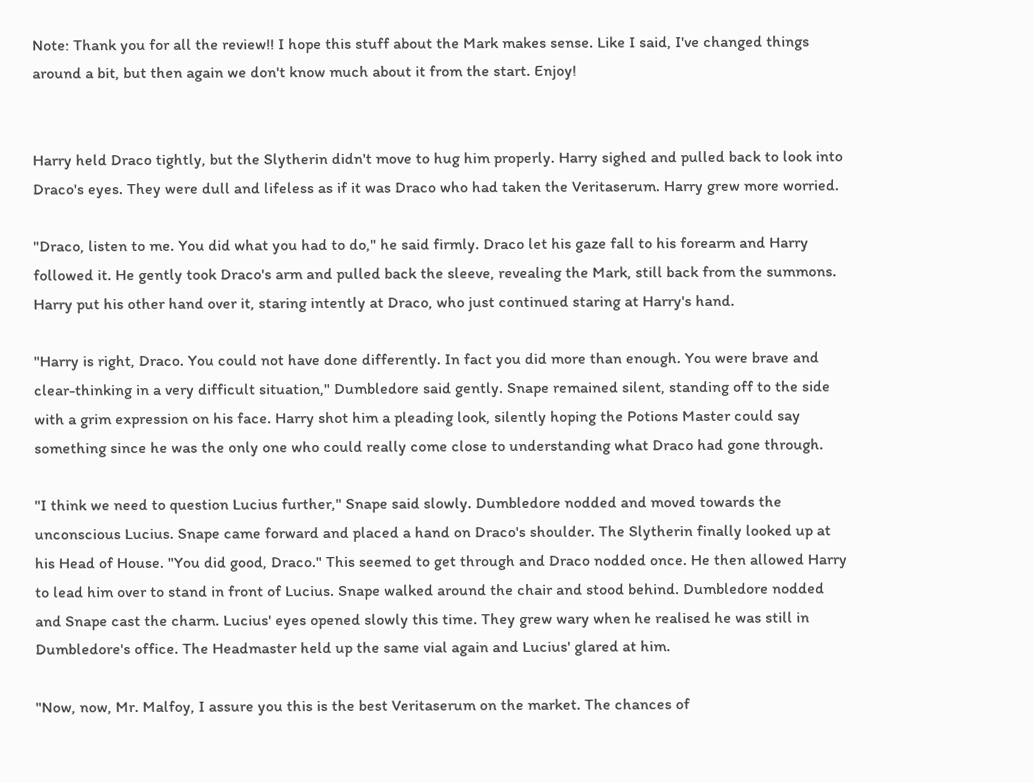Note: Thank you for all the review!! I hope this stuff about the Mark makes sense. Like I said, I've changed things around a bit, but then again we don't know much about it from the start. Enjoy!


Harry held Draco tightly, but the Slytherin didn't move to hug him properly. Harry sighed and pulled back to look into Draco's eyes. They were dull and lifeless as if it was Draco who had taken the Veritaserum. Harry grew more worried.

"Draco, listen to me. You did what you had to do," he said firmly. Draco let his gaze fall to his forearm and Harry followed it. He gently took Draco's arm and pulled back the sleeve, revealing the Mark, still back from the summons. Harry put his other hand over it, staring intently at Draco, who just continued staring at Harry's hand.

"Harry is right, Draco. You could not have done differently. In fact you did more than enough. You were brave and clear-thinking in a very difficult situation," Dumbledore said gently. Snape remained silent, standing off to the side with a grim expression on his face. Harry shot him a pleading look, silently hoping the Potions Master could say something since he was the only one who could really come close to understanding what Draco had gone through.

"I think we need to question Lucius further," Snape said slowly. Dumbledore nodded and moved towards the unconscious Lucius. Snape came forward and placed a hand on Draco's shoulder. The Slytherin finally looked up at his Head of House. "You did good, Draco." This seemed to get through and Draco nodded once. He then allowed Harry to lead him over to stand in front of Lucius. Snape walked around the chair and stood behind. Dumbledore nodded and Snape cast the charm. Lucius' eyes opened slowly this time. They grew wary when he realised he was still in Dumbledore's office. The Headmaster held up the same vial again and Lucius' glared at him.

"Now, now, Mr. Malfoy, I assure you this is the best Veritaserum on the market. The chances of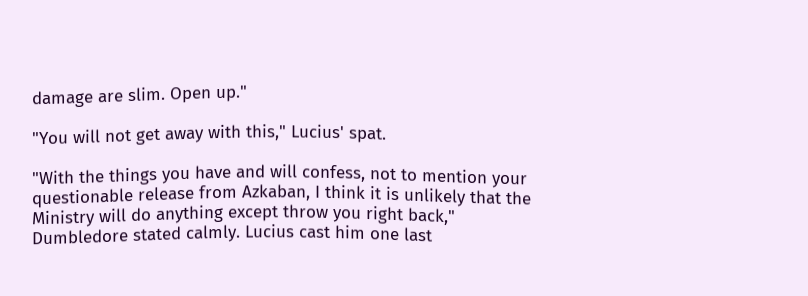damage are slim. Open up."

"You will not get away with this," Lucius' spat.

"With the things you have and will confess, not to mention your questionable release from Azkaban, I think it is unlikely that the Ministry will do anything except throw you right back," Dumbledore stated calmly. Lucius cast him one last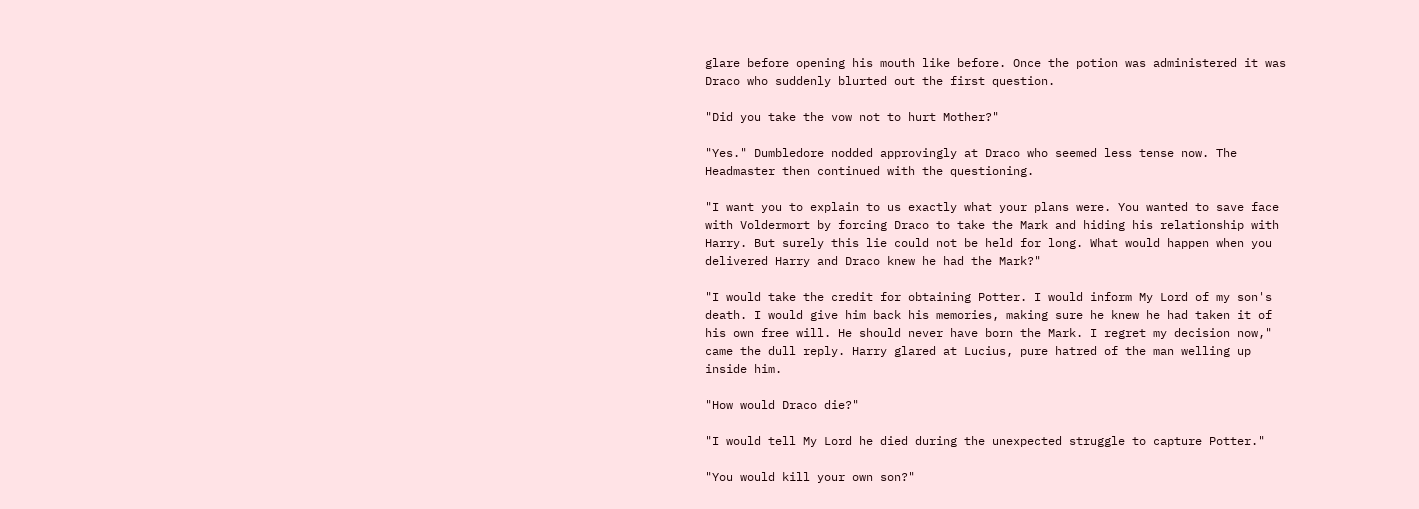glare before opening his mouth like before. Once the potion was administered it was Draco who suddenly blurted out the first question.

"Did you take the vow not to hurt Mother?"

"Yes." Dumbledore nodded approvingly at Draco who seemed less tense now. The Headmaster then continued with the questioning.

"I want you to explain to us exactly what your plans were. You wanted to save face with Voldermort by forcing Draco to take the Mark and hiding his relationship with Harry. But surely this lie could not be held for long. What would happen when you delivered Harry and Draco knew he had the Mark?"

"I would take the credit for obtaining Potter. I would inform My Lord of my son's death. I would give him back his memories, making sure he knew he had taken it of his own free will. He should never have born the Mark. I regret my decision now," came the dull reply. Harry glared at Lucius, pure hatred of the man welling up inside him.

"How would Draco die?"

"I would tell My Lord he died during the unexpected struggle to capture Potter."

"You would kill your own son?"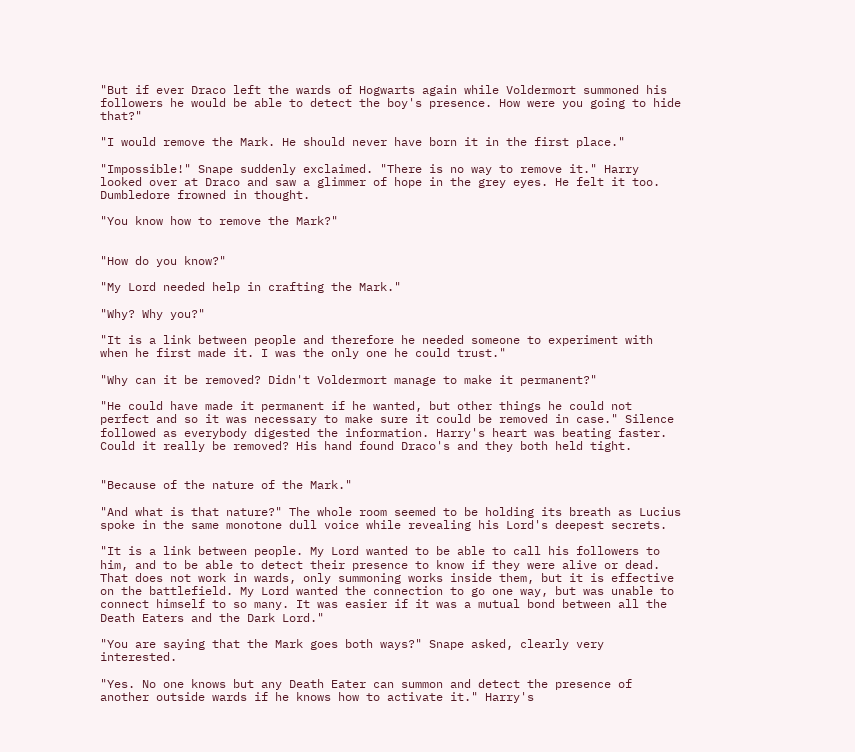"But if ever Draco left the wards of Hogwarts again while Voldermort summoned his followers he would be able to detect the boy's presence. How were you going to hide that?"

"I would remove the Mark. He should never have born it in the first place."

"Impossible!" Snape suddenly exclaimed. "There is no way to remove it." Harry looked over at Draco and saw a glimmer of hope in the grey eyes. He felt it too. Dumbledore frowned in thought.

"You know how to remove the Mark?"


"How do you know?"

"My Lord needed help in crafting the Mark."

"Why? Why you?"

"It is a link between people and therefore he needed someone to experiment with when he first made it. I was the only one he could trust."

"Why can it be removed? Didn't Voldermort manage to make it permanent?"

"He could have made it permanent if he wanted, but other things he could not perfect and so it was necessary to make sure it could be removed in case." Silence followed as everybody digested the information. Harry's heart was beating faster. Could it really be removed? His hand found Draco's and they both held tight.


"Because of the nature of the Mark."

"And what is that nature?" The whole room seemed to be holding its breath as Lucius spoke in the same monotone dull voice while revealing his Lord's deepest secrets.

"It is a link between people. My Lord wanted to be able to call his followers to him, and to be able to detect their presence to know if they were alive or dead. That does not work in wards, only summoning works inside them, but it is effective on the battlefield. My Lord wanted the connection to go one way, but was unable to connect himself to so many. It was easier if it was a mutual bond between all the Death Eaters and the Dark Lord."

"You are saying that the Mark goes both ways?" Snape asked, clearly very interested.

"Yes. No one knows but any Death Eater can summon and detect the presence of another outside wards if he knows how to activate it." Harry's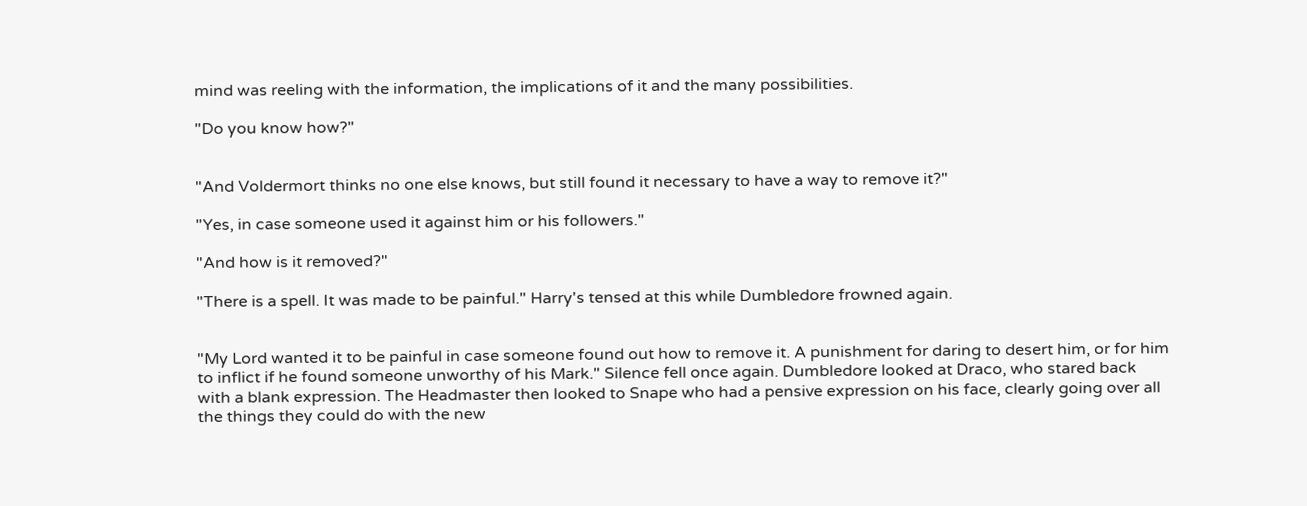mind was reeling with the information, the implications of it and the many possibilities.

"Do you know how?"


"And Voldermort thinks no one else knows, but still found it necessary to have a way to remove it?"

"Yes, in case someone used it against him or his followers."

"And how is it removed?"

"There is a spell. It was made to be painful." Harry's tensed at this while Dumbledore frowned again.


"My Lord wanted it to be painful in case someone found out how to remove it. A punishment for daring to desert him, or for him to inflict if he found someone unworthy of his Mark." Silence fell once again. Dumbledore looked at Draco, who stared back with a blank expression. The Headmaster then looked to Snape who had a pensive expression on his face, clearly going over all the things they could do with the new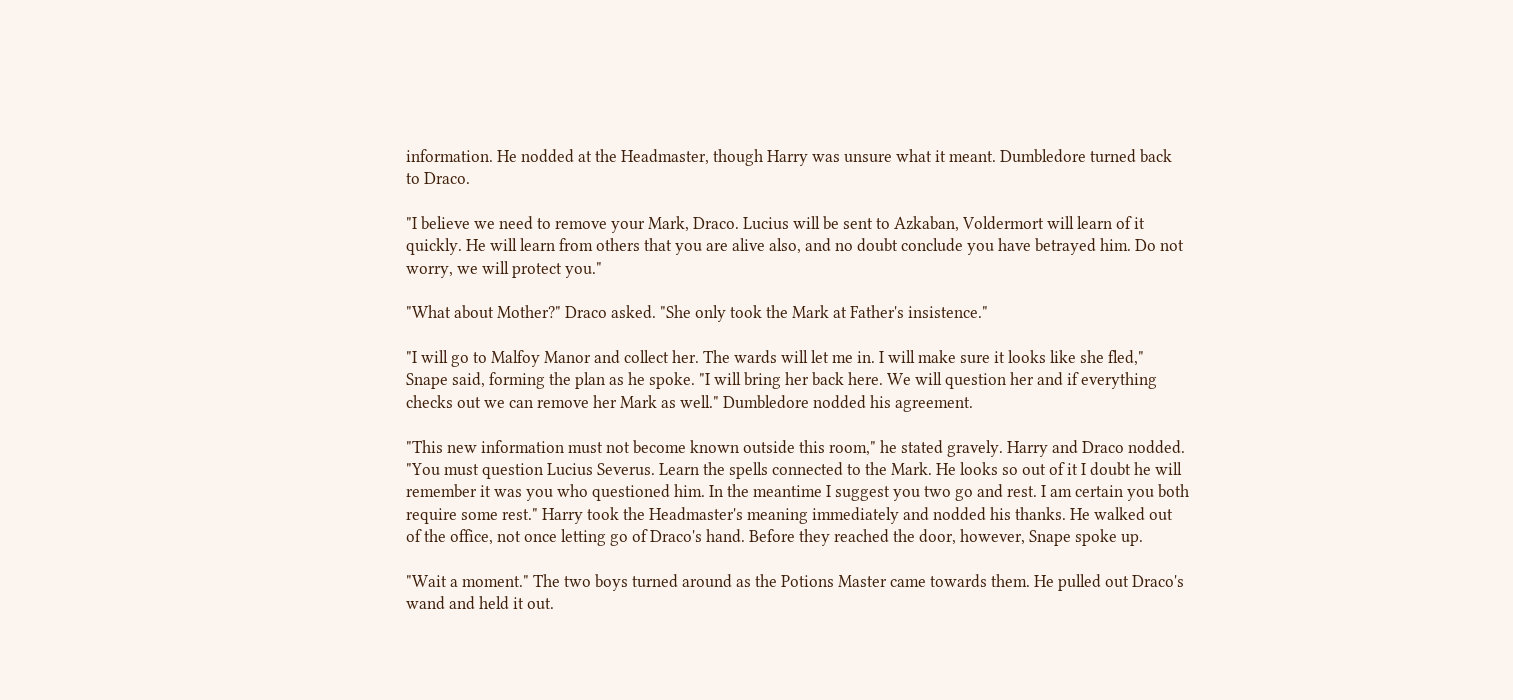information. He nodded at the Headmaster, though Harry was unsure what it meant. Dumbledore turned back to Draco.

"I believe we need to remove your Mark, Draco. Lucius will be sent to Azkaban, Voldermort will learn of it quickly. He will learn from others that you are alive also, and no doubt conclude you have betrayed him. Do not worry, we will protect you."

"What about Mother?" Draco asked. "She only took the Mark at Father's insistence."

"I will go to Malfoy Manor and collect her. The wards will let me in. I will make sure it looks like she fled," Snape said, forming the plan as he spoke. "I will bring her back here. We will question her and if everything checks out we can remove her Mark as well." Dumbledore nodded his agreement.

"This new information must not become known outside this room," he stated gravely. Harry and Draco nodded. "You must question Lucius Severus. Learn the spells connected to the Mark. He looks so out of it I doubt he will remember it was you who questioned him. In the meantime I suggest you two go and rest. I am certain you both require some rest." Harry took the Headmaster's meaning immediately and nodded his thanks. He walked out of the office, not once letting go of Draco's hand. Before they reached the door, however, Snape spoke up.

"Wait a moment." The two boys turned around as the Potions Master came towards them. He pulled out Draco's wand and held it out.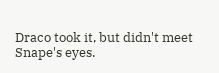Draco took it, but didn't meet Snape's eyes.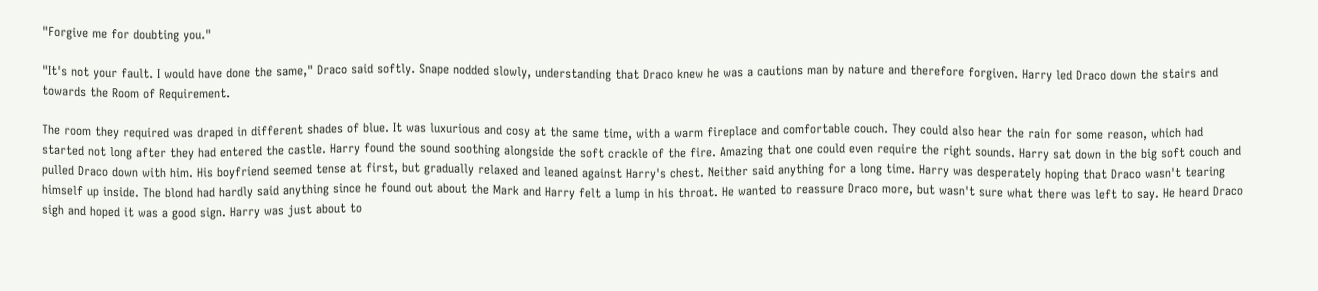"Forgive me for doubting you."

"It's not your fault. I would have done the same," Draco said softly. Snape nodded slowly, understanding that Draco knew he was a cautions man by nature and therefore forgiven. Harry led Draco down the stairs and towards the Room of Requirement.

The room they required was draped in different shades of blue. It was luxurious and cosy at the same time, with a warm fireplace and comfortable couch. They could also hear the rain for some reason, which had started not long after they had entered the castle. Harry found the sound soothing alongside the soft crackle of the fire. Amazing that one could even require the right sounds. Harry sat down in the big soft couch and pulled Draco down with him. His boyfriend seemed tense at first, but gradually relaxed and leaned against Harry's chest. Neither said anything for a long time. Harry was desperately hoping that Draco wasn't tearing himself up inside. The blond had hardly said anything since he found out about the Mark and Harry felt a lump in his throat. He wanted to reassure Draco more, but wasn't sure what there was left to say. He heard Draco sigh and hoped it was a good sign. Harry was just about to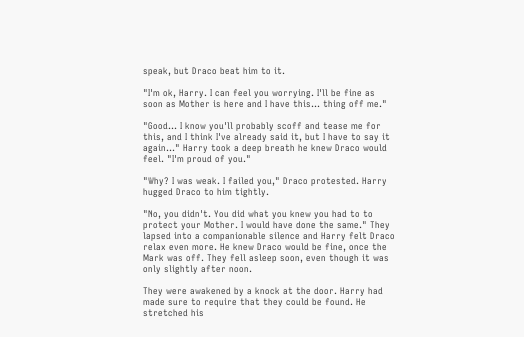speak, but Draco beat him to it.

"I'm ok, Harry. I can feel you worrying. I'll be fine as soon as Mother is here and I have this… thing off me."

"Good… I know you'll probably scoff and tease me for this, and I think I've already said it, but I have to say it again…" Harry took a deep breath he knew Draco would feel. "I'm proud of you."

"Why? I was weak. I failed you," Draco protested. Harry hugged Draco to him tightly.

"No, you didn't. You did what you knew you had to to protect your Mother. I would have done the same." They lapsed into a companionable silence and Harry felt Draco relax even more. He knew Draco would be fine, once the Mark was off. They fell asleep soon, even though it was only slightly after noon.

They were awakened by a knock at the door. Harry had made sure to require that they could be found. He stretched his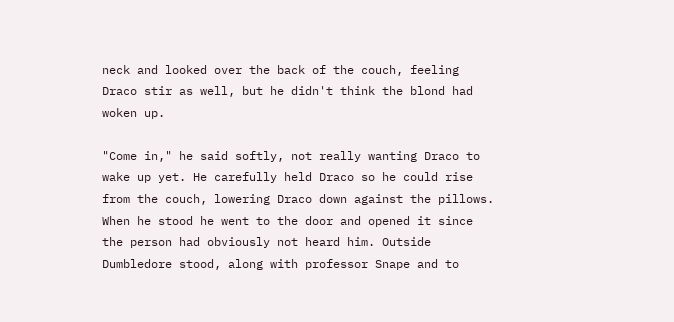neck and looked over the back of the couch, feeling Draco stir as well, but he didn't think the blond had woken up.

"Come in," he said softly, not really wanting Draco to wake up yet. He carefully held Draco so he could rise from the couch, lowering Draco down against the pillows. When he stood he went to the door and opened it since the person had obviously not heard him. Outside Dumbledore stood, along with professor Snape and to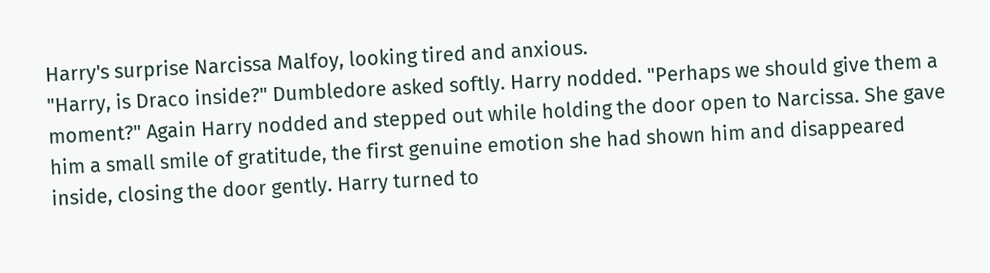Harry's surprise Narcissa Malfoy, looking tired and anxious.
"Harry, is Draco inside?" Dumbledore asked softly. Harry nodded. "Perhaps we should give them a moment?" Again Harry nodded and stepped out while holding the door open to Narcissa. She gave him a small smile of gratitude, the first genuine emotion she had shown him and disappeared inside, closing the door gently. Harry turned to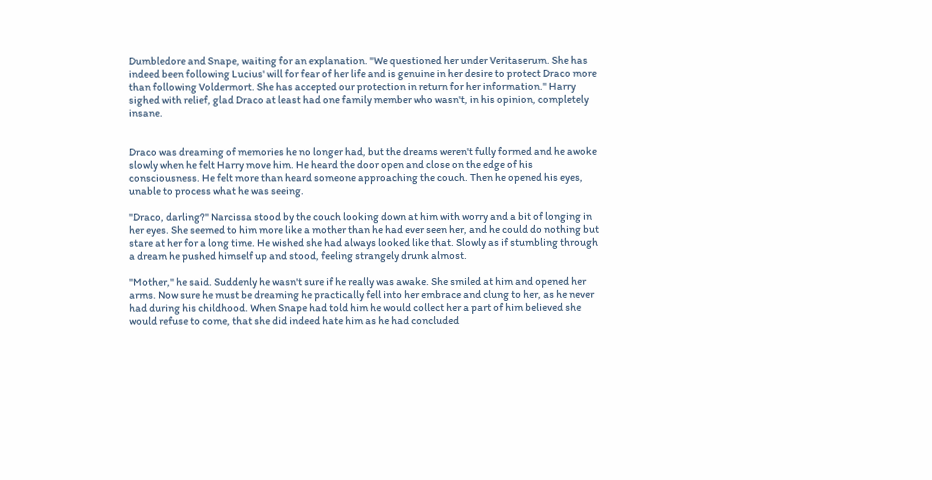Dumbledore and Snape, waiting for an explanation. "We questioned her under Veritaserum. She has indeed been following Lucius' will for fear of her life and is genuine in her desire to protect Draco more than following Voldermort. She has accepted our protection in return for her information." Harry sighed with relief, glad Draco at least had one family member who wasn't, in his opinion, completely insane.


Draco was dreaming of memories he no longer had, but the dreams weren't fully formed and he awoke slowly when he felt Harry move him. He heard the door open and close on the edge of his consciousness. He felt more than heard someone approaching the couch. Then he opened his eyes, unable to process what he was seeing.

"Draco, darling?" Narcissa stood by the couch looking down at him with worry and a bit of longing in her eyes. She seemed to him more like a mother than he had ever seen her, and he could do nothing but stare at her for a long time. He wished she had always looked like that. Slowly as if stumbling through a dream he pushed himself up and stood, feeling strangely drunk almost.

"Mother," he said. Suddenly he wasn't sure if he really was awake. She smiled at him and opened her arms. Now sure he must be dreaming he practically fell into her embrace and clung to her, as he never had during his childhood. When Snape had told him he would collect her a part of him believed she would refuse to come, that she did indeed hate him as he had concluded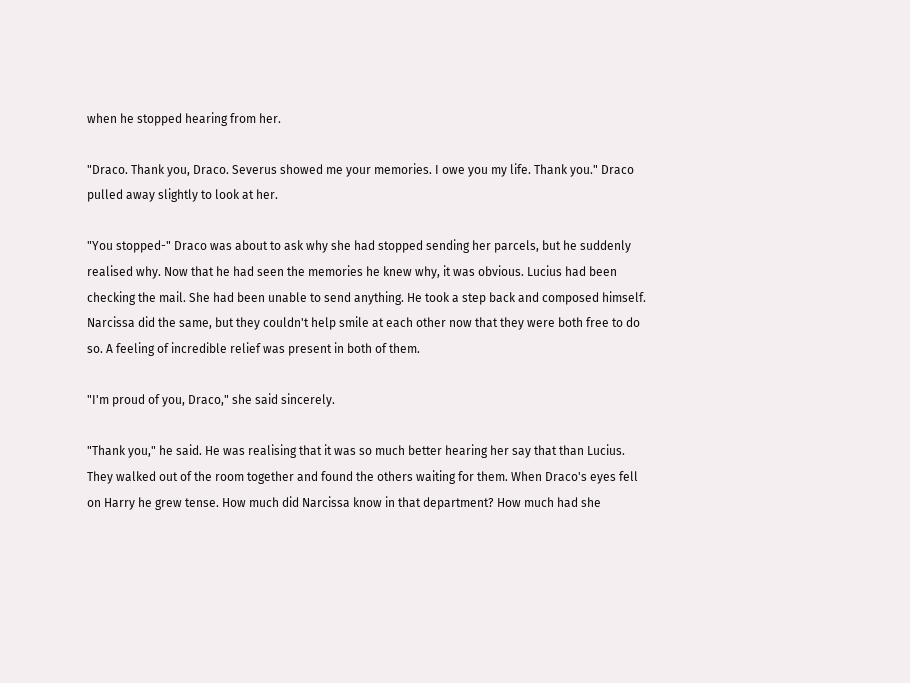when he stopped hearing from her.

"Draco. Thank you, Draco. Severus showed me your memories. I owe you my life. Thank you." Draco pulled away slightly to look at her.

"You stopped-" Draco was about to ask why she had stopped sending her parcels, but he suddenly realised why. Now that he had seen the memories he knew why, it was obvious. Lucius had been checking the mail. She had been unable to send anything. He took a step back and composed himself. Narcissa did the same, but they couldn't help smile at each other now that they were both free to do so. A feeling of incredible relief was present in both of them.

"I'm proud of you, Draco," she said sincerely.

"Thank you," he said. He was realising that it was so much better hearing her say that than Lucius. They walked out of the room together and found the others waiting for them. When Draco's eyes fell on Harry he grew tense. How much did Narcissa know in that department? How much had she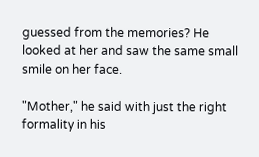guessed from the memories? He looked at her and saw the same small smile on her face.

"Mother," he said with just the right formality in his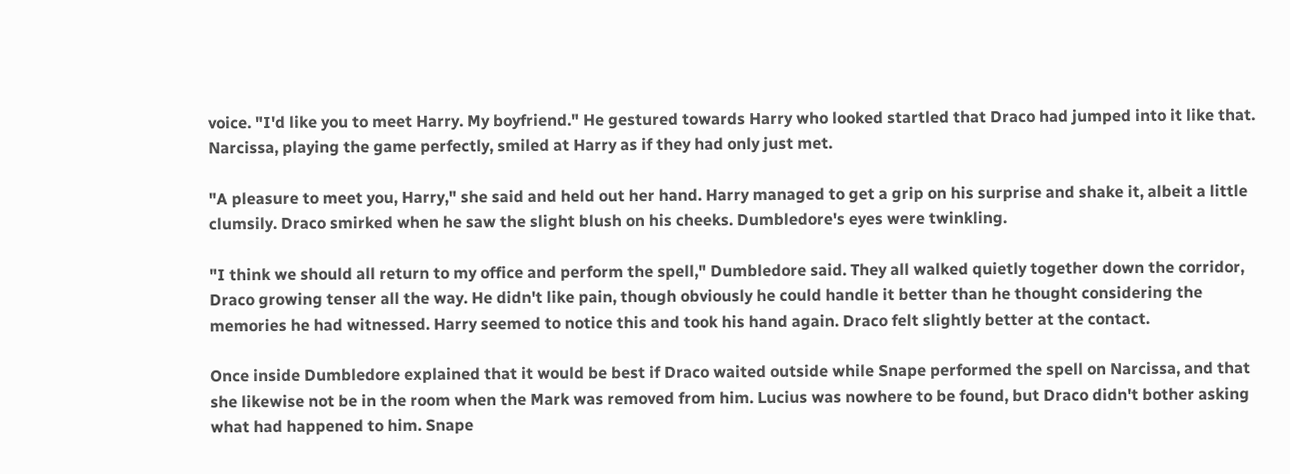voice. "I'd like you to meet Harry. My boyfriend." He gestured towards Harry who looked startled that Draco had jumped into it like that. Narcissa, playing the game perfectly, smiled at Harry as if they had only just met.

"A pleasure to meet you, Harry," she said and held out her hand. Harry managed to get a grip on his surprise and shake it, albeit a little clumsily. Draco smirked when he saw the slight blush on his cheeks. Dumbledore's eyes were twinkling.

"I think we should all return to my office and perform the spell," Dumbledore said. They all walked quietly together down the corridor, Draco growing tenser all the way. He didn't like pain, though obviously he could handle it better than he thought considering the memories he had witnessed. Harry seemed to notice this and took his hand again. Draco felt slightly better at the contact.

Once inside Dumbledore explained that it would be best if Draco waited outside while Snape performed the spell on Narcissa, and that she likewise not be in the room when the Mark was removed from him. Lucius was nowhere to be found, but Draco didn't bother asking what had happened to him. Snape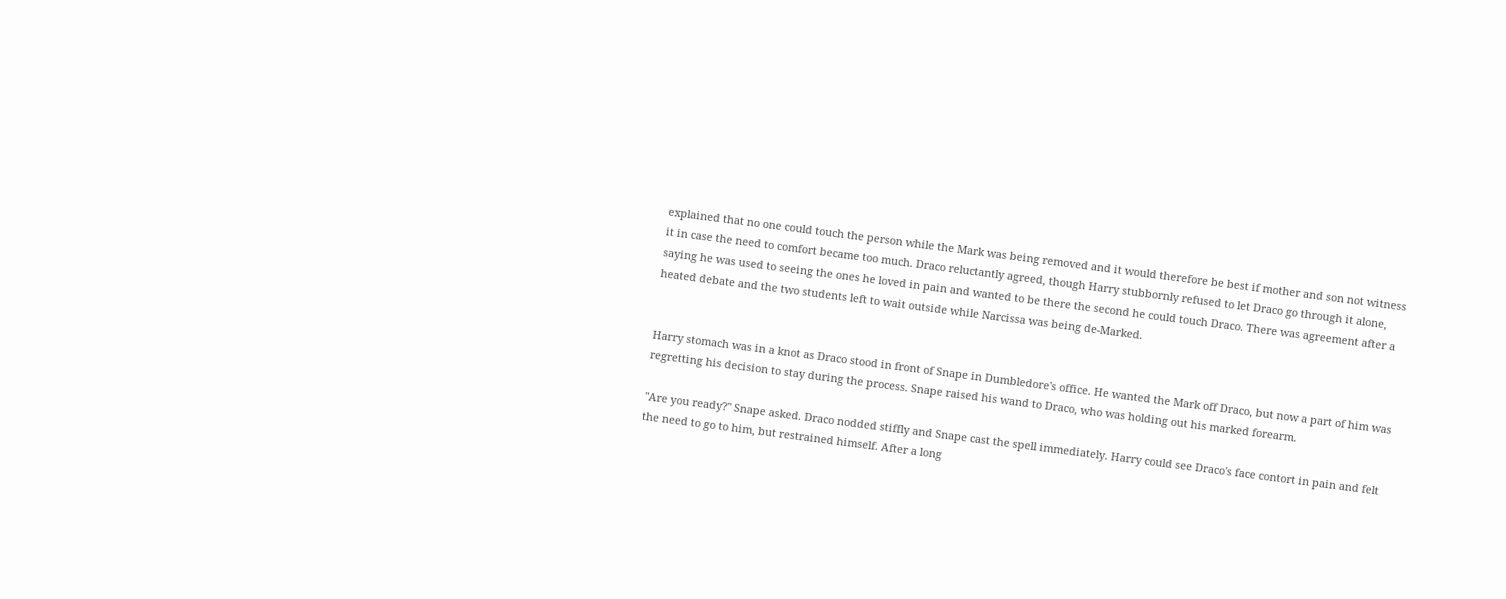explained that no one could touch the person while the Mark was being removed and it would therefore be best if mother and son not witness it in case the need to comfort became too much. Draco reluctantly agreed, though Harry stubbornly refused to let Draco go through it alone, saying he was used to seeing the ones he loved in pain and wanted to be there the second he could touch Draco. There was agreement after a heated debate and the two students left to wait outside while Narcissa was being de-Marked.


Harry stomach was in a knot as Draco stood in front of Snape in Dumbledore's office. He wanted the Mark off Draco, but now a part of him was regretting his decision to stay during the process. Snape raised his wand to Draco, who was holding out his marked forearm.

"Are you ready?" Snape asked. Draco nodded stiffly and Snape cast the spell immediately. Harry could see Draco's face contort in pain and felt the need to go to him, but restrained himself. After a long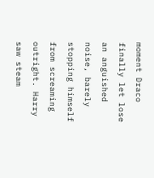moment Draco finally let lose an anguished noise, barely stopping himself from screaming outright. Harry saw steam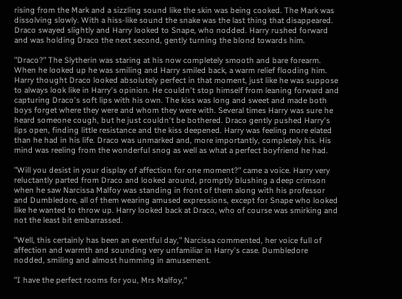rising from the Mark and a sizzling sound like the skin was being cooked. The Mark was dissolving slowly. With a hiss-like sound the snake was the last thing that disappeared. Draco swayed slightly and Harry looked to Snape, who nodded. Harry rushed forward and was holding Draco the next second, gently turning the blond towards him.

"Draco?" The Slytherin was staring at his now completely smooth and bare forearm. When he looked up he was smiling and Harry smiled back, a warm relief flooding him. Harry thought Draco looked absolutely perfect in that moment, just like he was suppose to always look like in Harry's opinion. He couldn't stop himself from leaning forward and capturing Draco's soft lips with his own. The kiss was long and sweet and made both boys forget where they were and whom they were with. Several times Harry was sure he heard someone cough, but he just couldn't be bothered. Draco gently pushed Harry's lips open, finding little resistance and the kiss deepened. Harry was feeling more elated than he had in his life. Draco was unmarked and, more importantly, completely his. His mind was reeling from the wonderful snog as well as what a perfect boyfriend he had.

"Will you desist in your display of affection for one moment?" came a voice. Harry very reluctantly parted from Draco and looked around, promptly blushing a deep crimson when he saw Narcissa Malfoy was standing in front of them along with his professor and Dumbledore, all of them wearing amused expressions, except for Snape who looked like he wanted to throw up. Harry looked back at Draco, who of course was smirking and not the least bit embarrassed.

"Well, this certainly has been an eventful day," Narcissa commented, her voice full of affection and warmth and sounding very unfamiliar in Harry's case. Dumbledore nodded, smiling and almost humming in amusement.

"I have the perfect rooms for you, Mrs Malfoy,"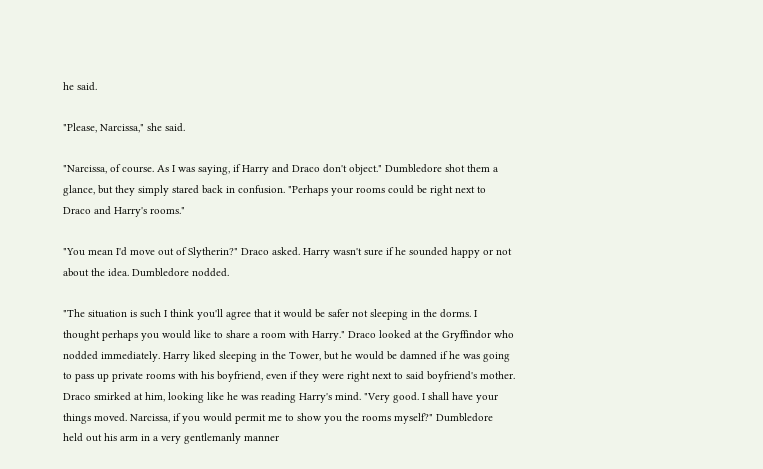he said.

"Please, Narcissa," she said.

"Narcissa, of course. As I was saying, if Harry and Draco don't object." Dumbledore shot them a glance, but they simply stared back in confusion. "Perhaps your rooms could be right next to Draco and Harry's rooms."

"You mean I'd move out of Slytherin?" Draco asked. Harry wasn't sure if he sounded happy or not about the idea. Dumbledore nodded.

"The situation is such I think you'll agree that it would be safer not sleeping in the dorms. I thought perhaps you would like to share a room with Harry." Draco looked at the Gryffindor who nodded immediately. Harry liked sleeping in the Tower, but he would be damned if he was going to pass up private rooms with his boyfriend, even if they were right next to said boyfriend's mother. Draco smirked at him, looking like he was reading Harry's mind. "Very good. I shall have your things moved. Narcissa, if you would permit me to show you the rooms myself?" Dumbledore held out his arm in a very gentlemanly manner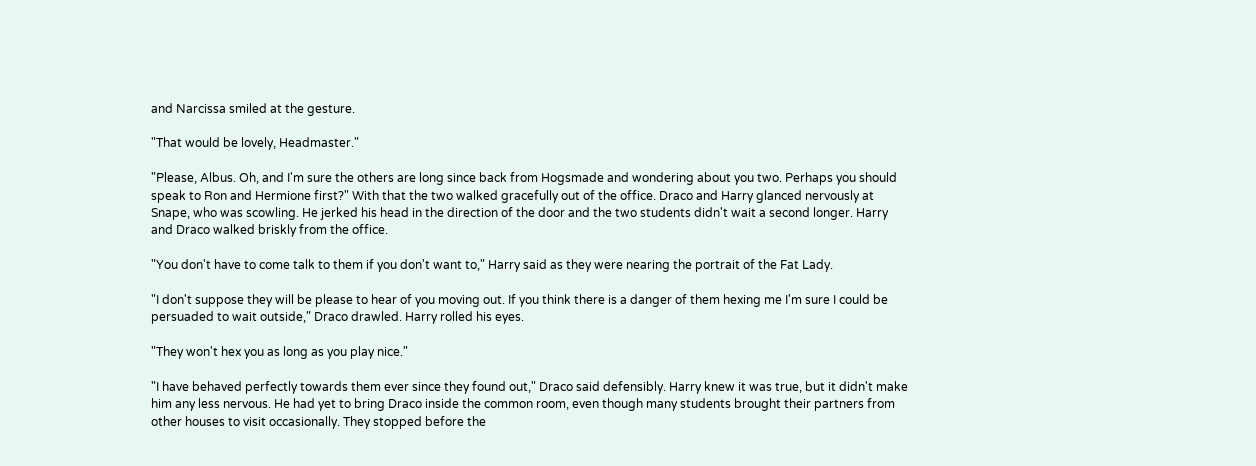and Narcissa smiled at the gesture.

"That would be lovely, Headmaster."

"Please, Albus. Oh, and I'm sure the others are long since back from Hogsmade and wondering about you two. Perhaps you should speak to Ron and Hermione first?" With that the two walked gracefully out of the office. Draco and Harry glanced nervously at Snape, who was scowling. He jerked his head in the direction of the door and the two students didn't wait a second longer. Harry and Draco walked briskly from the office.

"You don't have to come talk to them if you don't want to," Harry said as they were nearing the portrait of the Fat Lady.

"I don't suppose they will be please to hear of you moving out. If you think there is a danger of them hexing me I'm sure I could be persuaded to wait outside," Draco drawled. Harry rolled his eyes.

"They won't hex you as long as you play nice."

"I have behaved perfectly towards them ever since they found out," Draco said defensibly. Harry knew it was true, but it didn't make him any less nervous. He had yet to bring Draco inside the common room, even though many students brought their partners from other houses to visit occasionally. They stopped before the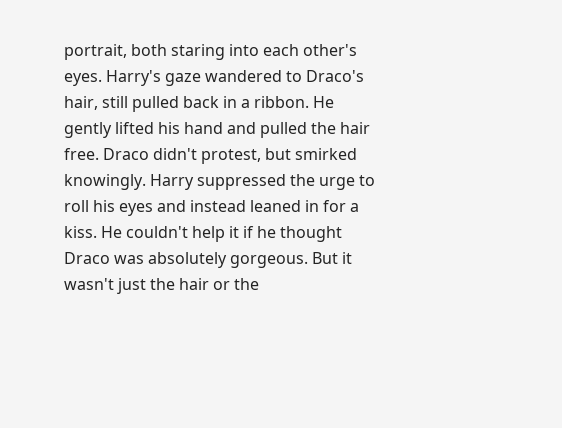portrait, both staring into each other's eyes. Harry's gaze wandered to Draco's hair, still pulled back in a ribbon. He gently lifted his hand and pulled the hair free. Draco didn't protest, but smirked knowingly. Harry suppressed the urge to roll his eyes and instead leaned in for a kiss. He couldn't help it if he thought Draco was absolutely gorgeous. But it wasn't just the hair or the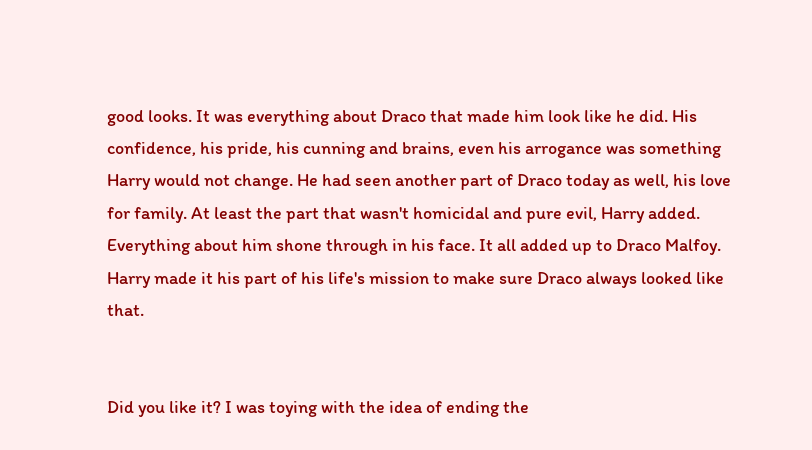good looks. It was everything about Draco that made him look like he did. His confidence, his pride, his cunning and brains, even his arrogance was something Harry would not change. He had seen another part of Draco today as well, his love for family. At least the part that wasn't homicidal and pure evil, Harry added. Everything about him shone through in his face. It all added up to Draco Malfoy. Harry made it his part of his life's mission to make sure Draco always looked like that.


Did you like it? I was toying with the idea of ending the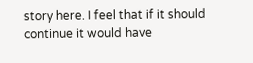story here. I feel that if it should continue it would have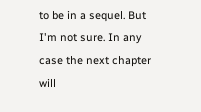to be in a sequel. But I'm not sure. In any case the next chapter will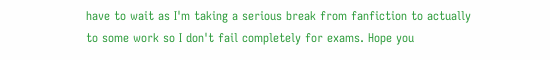have to wait as I'm taking a serious break from fanfiction to actually to some work so I don't fail completely for exams. Hope you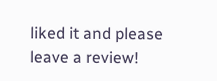liked it and please leave a review!